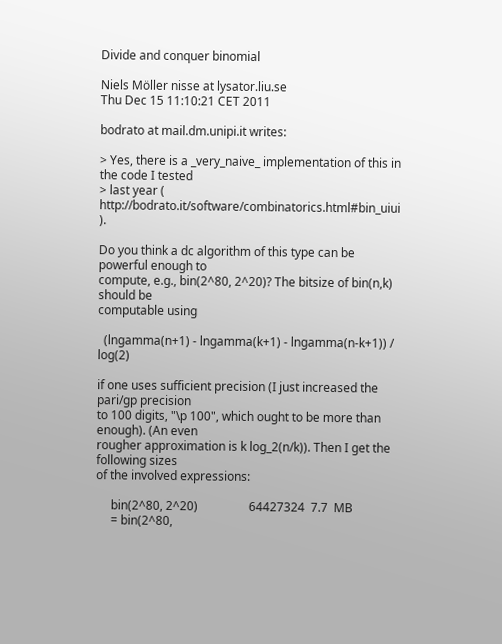Divide and conquer binomial

Niels Möller nisse at lysator.liu.se
Thu Dec 15 11:10:21 CET 2011

bodrato at mail.dm.unipi.it writes:

> Yes, there is a _very_naive_ implementation of this in the code I tested
> last year ( http://bodrato.it/software/combinatorics.html#bin_uiui ).

Do you think a dc algorithm of this type can be powerful enough to
compute, e.g., bin(2^80, 2^20)? The bitsize of bin(n,k) should be
computable using

  (lngamma(n+1) - lngamma(k+1) - lngamma(n-k+1)) / log(2)

if one uses sufficient precision (I just increased the pari/gp precision
to 100 digits, "\p 100", which ought to be more than enough). (An even
rougher approximation is k log_2(n/k)). Then I get the following sizes
of the involved expressions:

     bin(2^80, 2^20)                 64427324  7.7  MB
     = bin(2^80,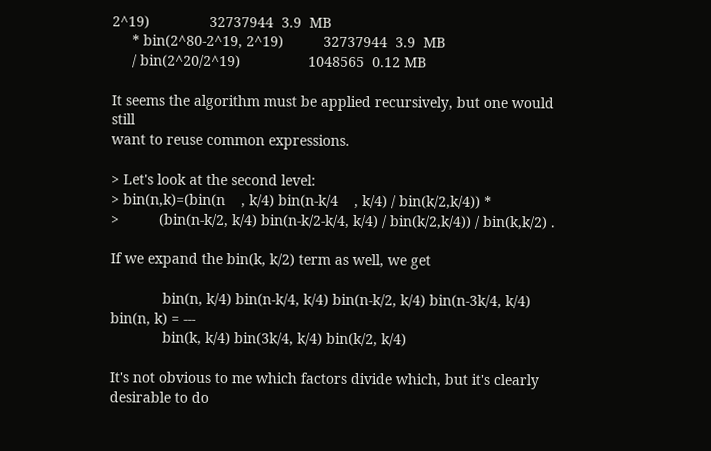2^19)               32737944  3.9  MB
     * bin(2^80-2^19, 2^19)          32737944  3.9  MB
     / bin(2^20/2^19)                 1048565  0.12 MB

It seems the algorithm must be applied recursively, but one would still
want to reuse common expressions.

> Let's look at the second level:
> bin(n,k)=(bin(n    , k/4) bin(n-k/4    , k/4) / bin(k/2,k/4)) *
>          (bin(n-k/2, k/4) bin(n-k/2-k/4, k/4) / bin(k/2,k/4)) / bin(k,k/2) .

If we expand the bin(k, k/2) term as well, we get

             bin(n, k/4) bin(n-k/4, k/4) bin(n-k/2, k/4) bin(n-3k/4, k/4)
bin(n, k) = ---
             bin(k, k/4) bin(3k/4, k/4) bin(k/2, k/4)

It's not obvious to me which factors divide which, but it's clearly
desirable to do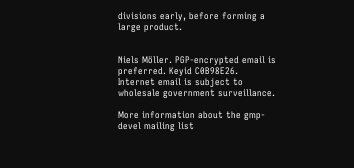divisions early, before forming a large product.


Niels Möller. PGP-encrypted email is preferred. Keyid C0B98E26.
Internet email is subject to wholesale government surveillance.

More information about the gmp-devel mailing list